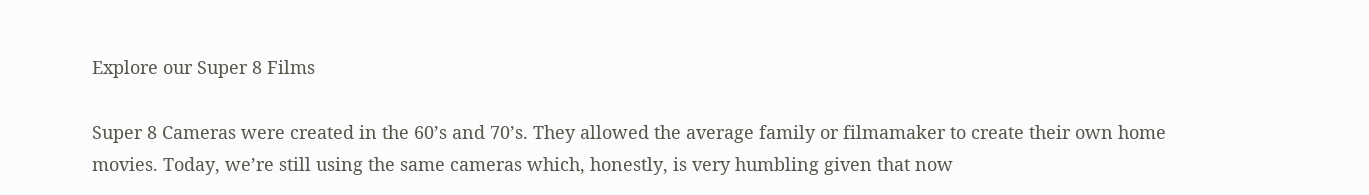Explore our Super 8 Films

Super 8 Cameras were created in the 60’s and 70’s. They allowed the average family or filmamaker to create their own home movies. Today, we’re still using the same cameras which, honestly, is very humbling given that now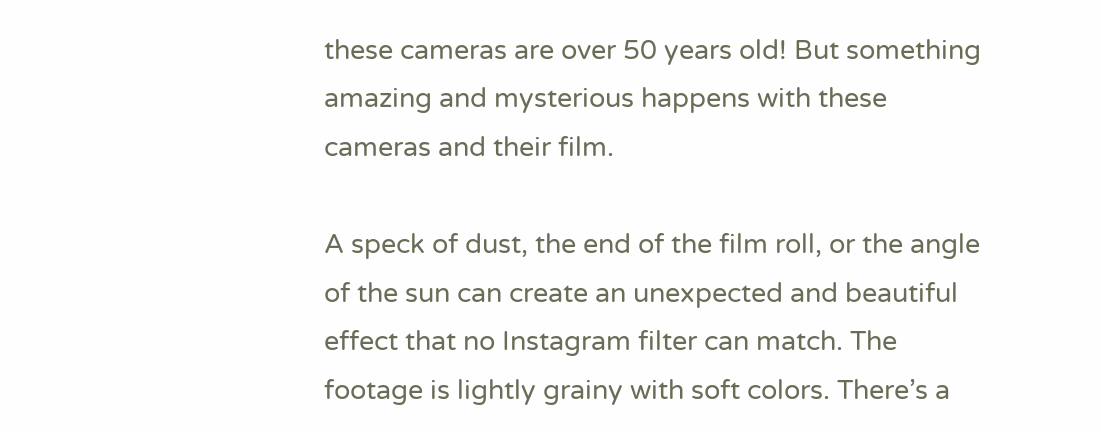these cameras are over 50 years old! But something amazing and mysterious happens with these cameras and their film.

A speck of dust, the end of the film roll, or the angle of the sun can create an unexpected and beautiful effect that no Instagram filter can match. The footage is lightly grainy with soft colors. There’s a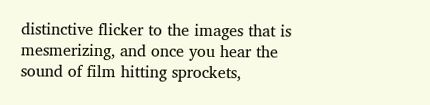distinctive flicker to the images that is mesmerizing, and once you hear the sound of film hitting sprockets,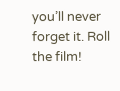you’ll never forget it. Roll the film!